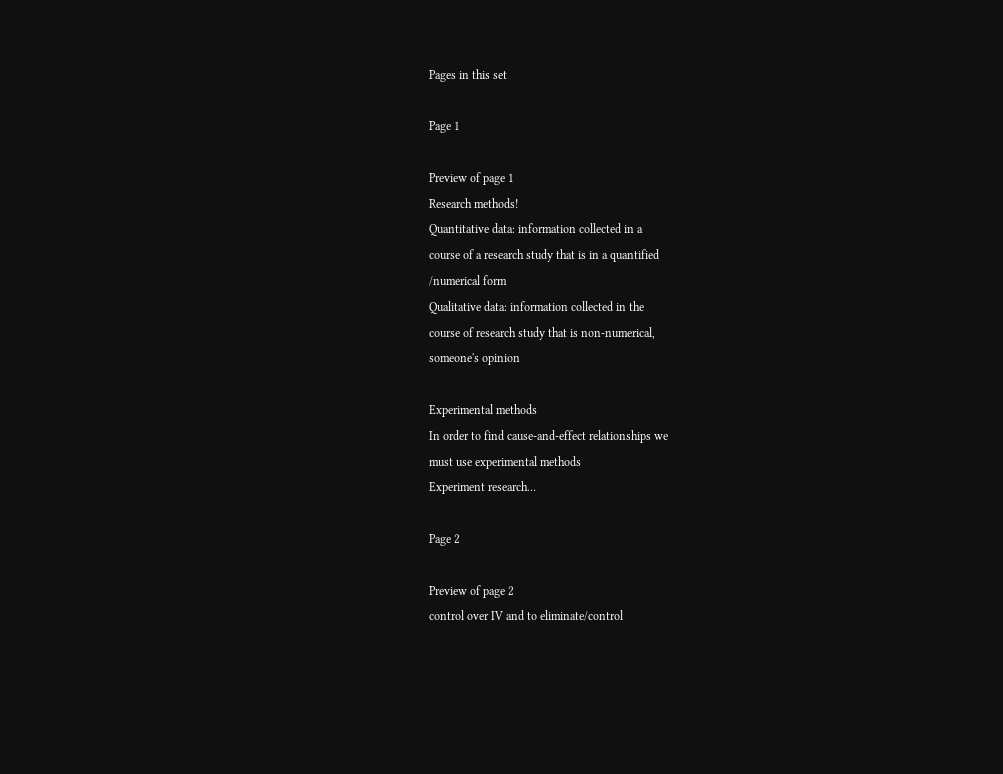Pages in this set

Page 1

Preview of page 1
Research methods!
Quantitative data: information collected in a
course of a research study that is in a quantified
/numerical form
Qualitative data: information collected in the
course of research study that is non-numerical,
someone's opinion

Experimental methods
In order to find cause-and-effect relationships we
must use experimental methods
Experiment research…

Page 2

Preview of page 2
control over IV and to eliminate/control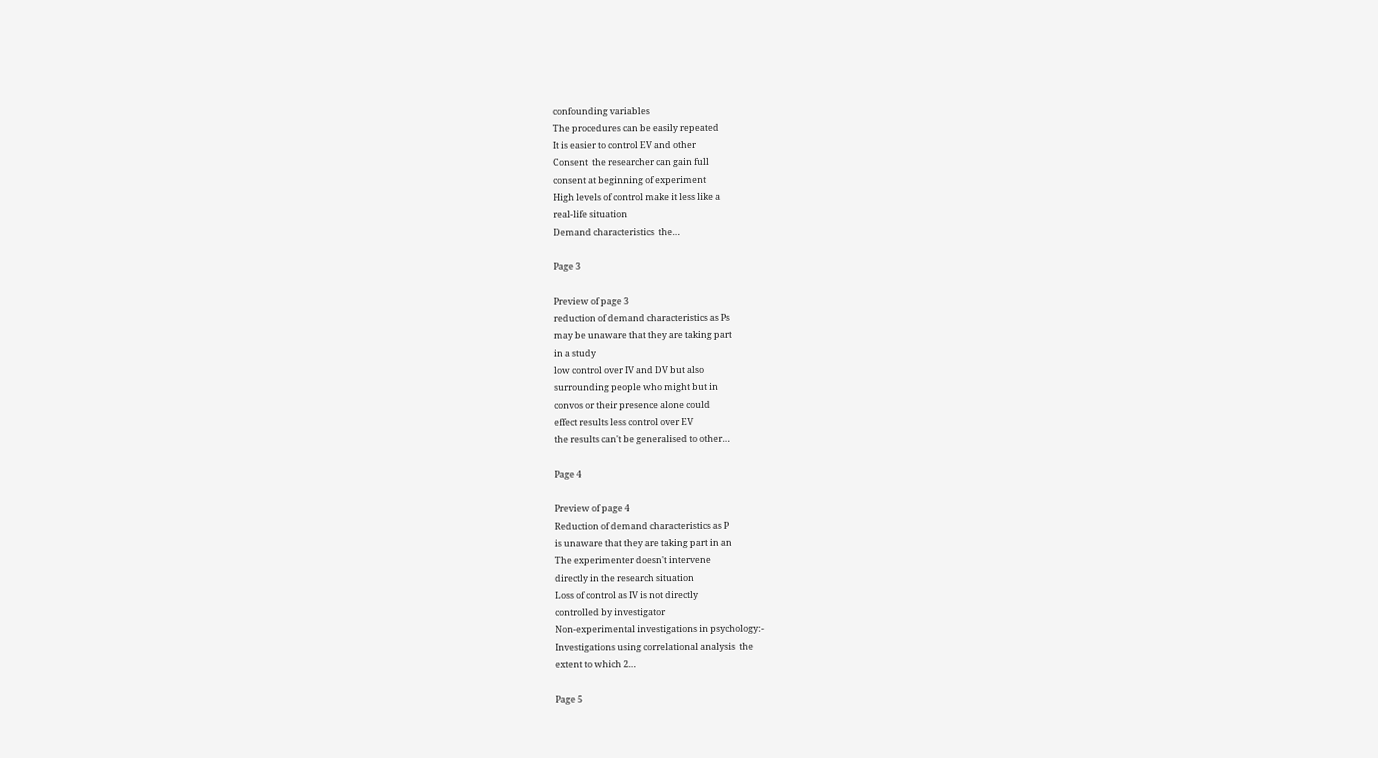confounding variables
The procedures can be easily repeated
It is easier to control EV and other
Consent  the researcher can gain full
consent at beginning of experiment
High levels of control make it less like a
real-life situation
Demand characteristics  the…

Page 3

Preview of page 3
reduction of demand characteristics as Ps
may be unaware that they are taking part
in a study
low control over IV and DV but also
surrounding people who might but in
convos or their presence alone could
effect results less control over EV
the results can't be generalised to other…

Page 4

Preview of page 4
Reduction of demand characteristics as P
is unaware that they are taking part in an
The experimenter doesn't intervene
directly in the research situation
Loss of control as IV is not directly
controlled by investigator
Non-experimental investigations in psychology:-
Investigations using correlational analysis  the
extent to which 2…

Page 5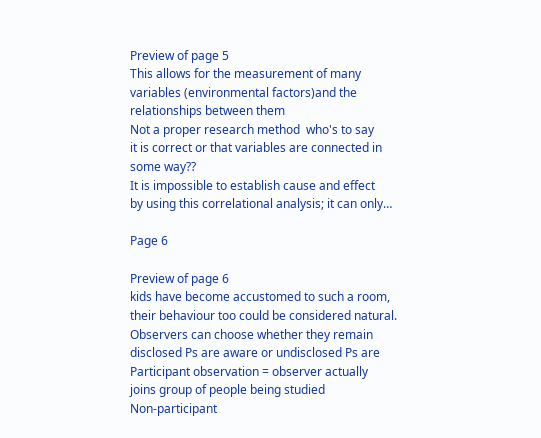Preview of page 5
This allows for the measurement of many
variables (environmental factors)and the
relationships between them
Not a proper research method  who's to say
it is correct or that variables are connected in
some way??
It is impossible to establish cause and effect
by using this correlational analysis; it can only…

Page 6

Preview of page 6
kids have become accustomed to such a room,
their behaviour too could be considered natural.
Observers can choose whether they remain
disclosed Ps are aware or undisclosed Ps are
Participant observation = observer actually
joins group of people being studied
Non-participant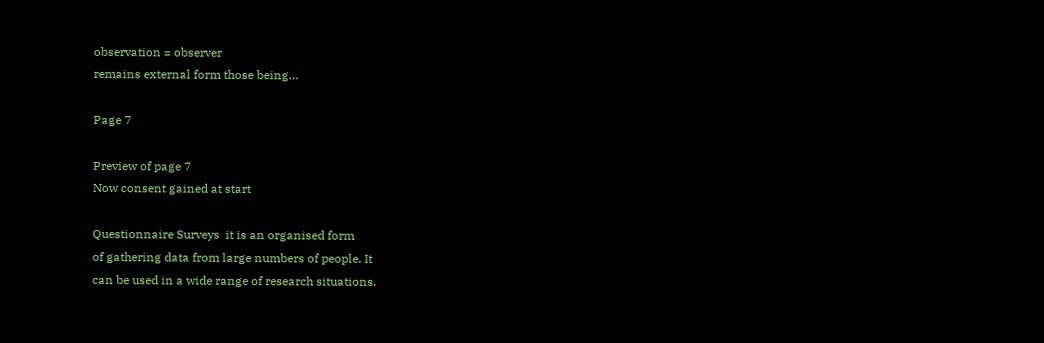observation = observer
remains external form those being…

Page 7

Preview of page 7
Now consent gained at start

Questionnaire Surveys  it is an organised form
of gathering data from large numbers of people. It
can be used in a wide range of research situations.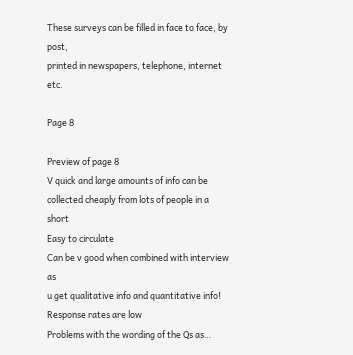These surveys can be filled in face to face, by post,
printed in newspapers, telephone, internet etc.

Page 8

Preview of page 8
V quick and large amounts of info can be
collected cheaply from lots of people in a short
Easy to circulate
Can be v good when combined with interview as
u get qualitative info and quantitative info!
Response rates are low
Problems with the wording of the Qs as…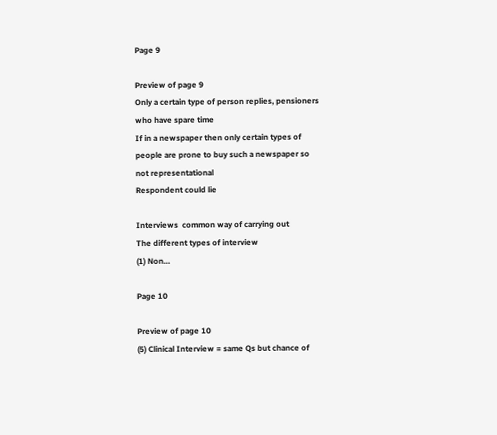Page 9

Preview of page 9
Only a certain type of person replies, pensioners
who have spare time
If in a newspaper then only certain types of
people are prone to buy such a newspaper so
not representational
Respondent could lie

Interviews  common way of carrying out
The different types of interview
(1) Non…

Page 10

Preview of page 10
(5) Clinical Interview = same Qs but chance of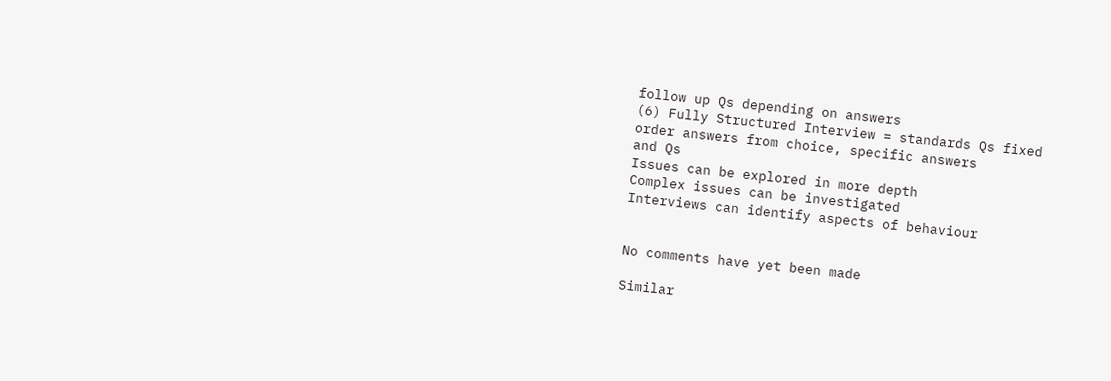follow up Qs depending on answers
(6) Fully Structured Interview = standards Qs fixed
order answers from choice, specific answers
and Qs
Issues can be explored in more depth
Complex issues can be investigated
Interviews can identify aspects of behaviour


No comments have yet been made

Similar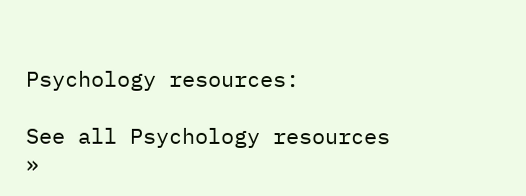Psychology resources:

See all Psychology resources »